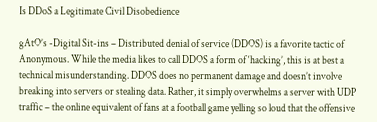Is DDoS a Legitimate Civil Disobedience

gAtO’s -Digital Sit-ins – Distributed denial of service (DDOS) is a favorite tactic of Anonymous. While the media likes to call DDOS a form of ‘hacking’, this is at best a technical misunderstanding. DDOS does no permanent damage and doesn’t involve breaking into servers or stealing data. Rather, it simply overwhelms a server with UDP traffic – the online equivalent of fans at a football game yelling so loud that the offensive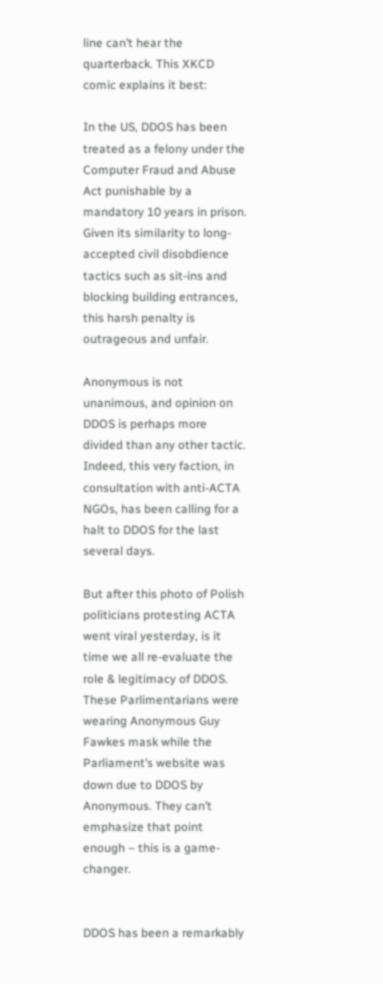line can’t hear the quarterback. This XKCD comic explains it best:

In the US, DDOS has been treated as a felony under the Computer Fraud and Abuse Act punishable by a mandatory 10 years in prison. Given its similarity to long-accepted civil disobdience tactics such as sit-ins and blocking building entrances, this harsh penalty is outrageous and unfair.

Anonymous is not unanimous, and opinion on DDOS is perhaps more divided than any other tactic. Indeed, this very faction, in consultation with anti-ACTA NGOs, has been calling for a halt to DDOS for the last several days.

But after this photo of Polish politicians protesting ACTA went viral yesterday, is it time we all re-evaluate the role & legitimacy of DDOS. These Parlimentarians were wearing Anonymous Guy Fawkes mask while the Parliament’s website was down due to DDOS by Anonymous. They can’t emphasize that point enough – this is a game-changer.


DDOS has been a remarkably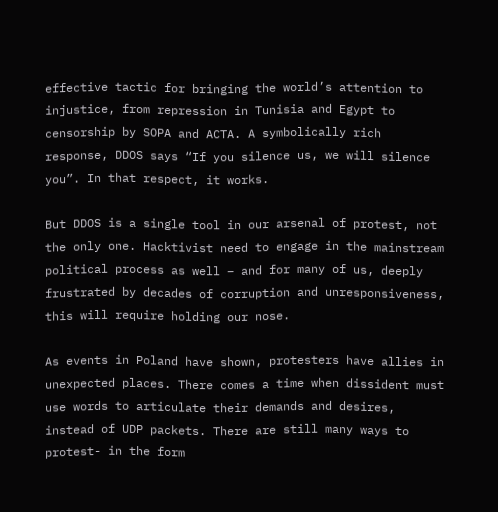effective tactic for bringing the world’s attention to injustice, from repression in Tunisia and Egypt to censorship by SOPA and ACTA. A symbolically rich response, DDOS says “If you silence us, we will silence you”. In that respect, it works.

But DDOS is a single tool in our arsenal of protest, not the only one. Hacktivist need to engage in the mainstream political process as well – and for many of us, deeply frustrated by decades of corruption and unresponsiveness, this will require holding our nose.

As events in Poland have shown, protesters have allies in unexpected places. There comes a time when dissident must use words to articulate their demands and desires, instead of UDP packets. There are still many ways to protest- in the form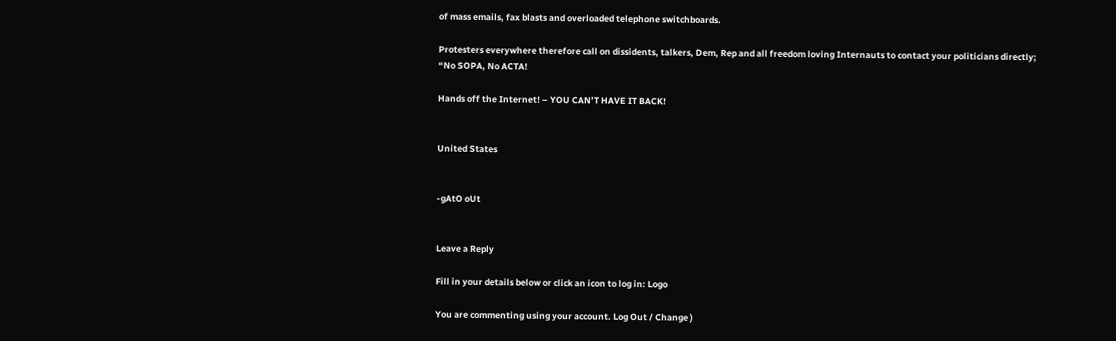of mass emails, fax blasts and overloaded telephone switchboards.

Protesters everywhere therefore call on dissidents, talkers, Dem, Rep and all freedom loving Internauts to contact your politicians directly;  “No SOPA, No ACTA!

Hands off the Internet! – YOU CAN’T HAVE IT BACK!


United States


-gAtO oUt


Leave a Reply

Fill in your details below or click an icon to log in: Logo

You are commenting using your account. Log Out / Change )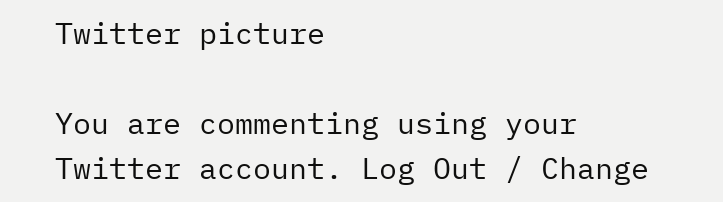Twitter picture

You are commenting using your Twitter account. Log Out / Change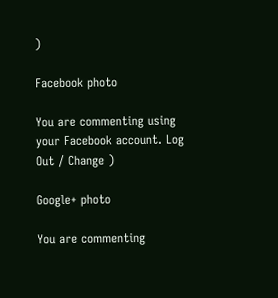)

Facebook photo

You are commenting using your Facebook account. Log Out / Change )

Google+ photo

You are commenting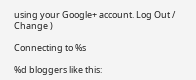using your Google+ account. Log Out / Change )

Connecting to %s

%d bloggers like this: